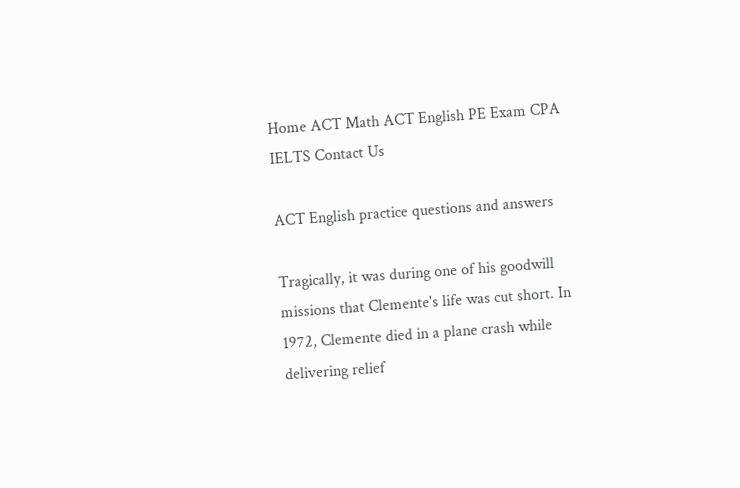Home ACT Math ACT English PE Exam CPA IELTS Contact Us

ACT English practice questions and answers

Tragically, it was during one of his goodwill missions that Clemente's life was cut short. In 1972, Clemente died in a plane crash while delivering relief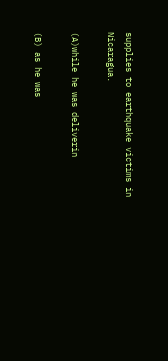supplies to earthquake victims in Nicaragua.

(A)while he was deliverin

(B) as he was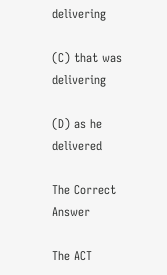delivering

(C) that was delivering

(D) as he delivered

The Correct Answer

The ACT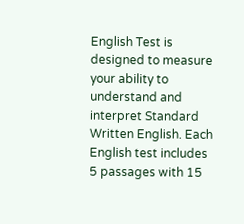English Test is designed to measure your ability to understand and interpret Standard Written English. Each English test includes 5 passages with 15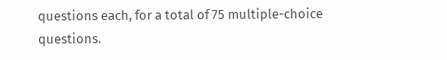questions each, for a total of 75 multiple-choice questions.